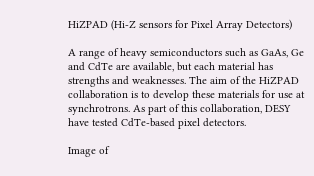HiZPAD (Hi-Z sensors for Pixel Array Detectors)

A range of heavy semiconductors such as GaAs, Ge and CdTe are available, but each material has strengths and weaknesses. The aim of the HiZPAD collaboration is to develop these materials for use at synchrotrons. As part of this collaboration, DESY have tested CdTe-based pixel detectors.

Image of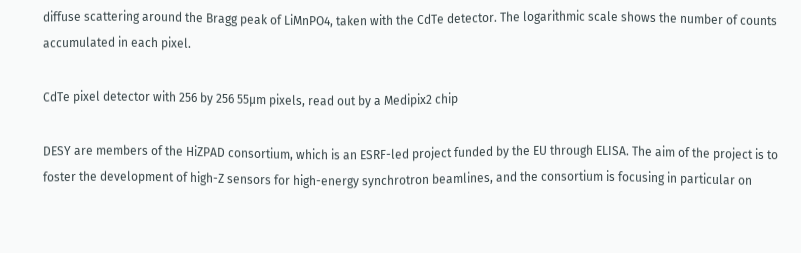diffuse scattering around the Bragg peak of LiMnPO4, taken with the CdTe detector. The logarithmic scale shows the number of counts accumulated in each pixel.

CdTe pixel detector with 256 by 256 55µm pixels, read out by a Medipix2 chip

DESY are members of the HiZPAD consortium, which is an ESRF-led project funded by the EU through ELISA. The aim of the project is to foster the development of high-Z sensors for high-energy synchrotron beamlines, and the consortium is focusing in particular on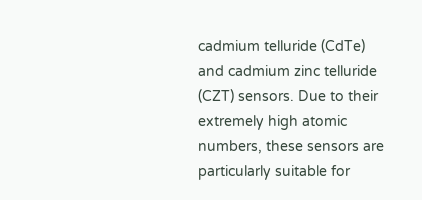cadmium telluride (CdTe) and cadmium zinc telluride (CZT) sensors. Due to their extremely high atomic numbers, these sensors are particularly suitable for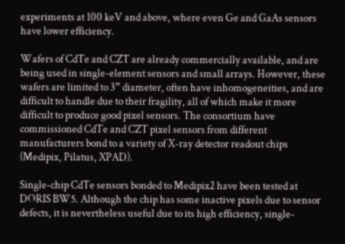experiments at 100 keV and above, where even Ge and GaAs sensors have lower efficiency.

Wafers of CdTe and CZT are already commercially available, and are being used in single-element sensors and small arrays. However, these wafers are limited to 3” diameter, often have inhomogeneities, and are difficult to handle due to their fragility, all of which make it more difficult to produce good pixel sensors. The consortium have commissioned CdTe and CZT pixel sensors from different manufacturers bond to a variety of X-ray detector readout chips (Medipix, Pilatus, XPAD).

Single-chip CdTe sensors bonded to Medipix2 have been tested at DORIS BW5. Although the chip has some inactive pixels due to sensor defects, it is nevertheless useful due to its high efficiency, single-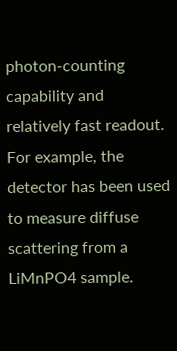photon-counting capability and relatively fast readout. For example, the detector has been used to measure diffuse scattering from a LiMnPO4 sample.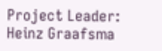Project Leader: Heinz Graafsma